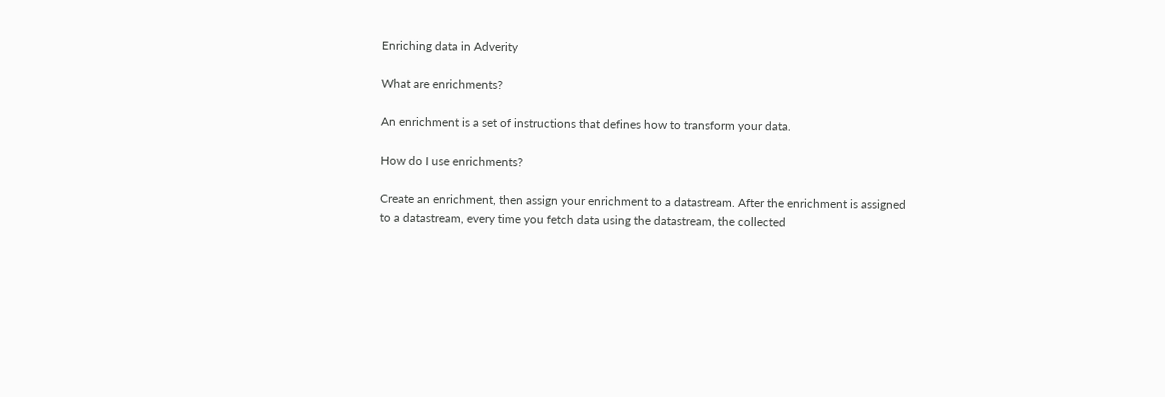Enriching data in Adverity

What are enrichments?

An enrichment is a set of instructions that defines how to transform your data.

How do I use enrichments?

Create an enrichment, then assign your enrichment to a datastream. After the enrichment is assigned to a datastream, every time you fetch data using the datastream, the collected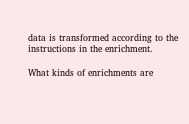data is transformed according to the instructions in the enrichment.

What kinds of enrichments are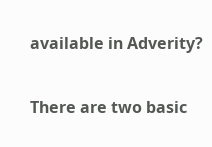available in Adverity?

There are two basic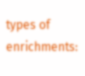types of enrichments: